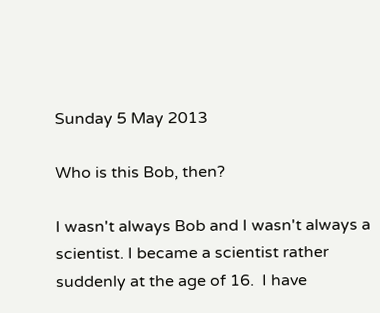Sunday 5 May 2013

Who is this Bob, then?

I wasn't always Bob and I wasn't always a scientist. I became a scientist rather suddenly at the age of 16.  I have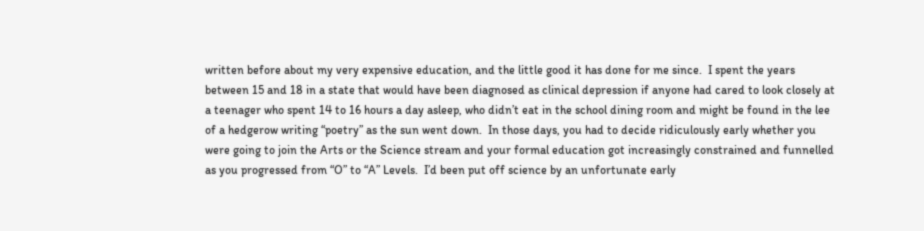written before about my very expensive education, and the little good it has done for me since.  I spent the years between 15 and 18 in a state that would have been diagnosed as clinical depression if anyone had cared to look closely at a teenager who spent 14 to 16 hours a day asleep, who didn’t eat in the school dining room and might be found in the lee of a hedgerow writing “poetry” as the sun went down.  In those days, you had to decide ridiculously early whether you were going to join the Arts or the Science stream and your formal education got increasingly constrained and funnelled as you progressed from “O” to “A” Levels.  I’d been put off science by an unfortunate early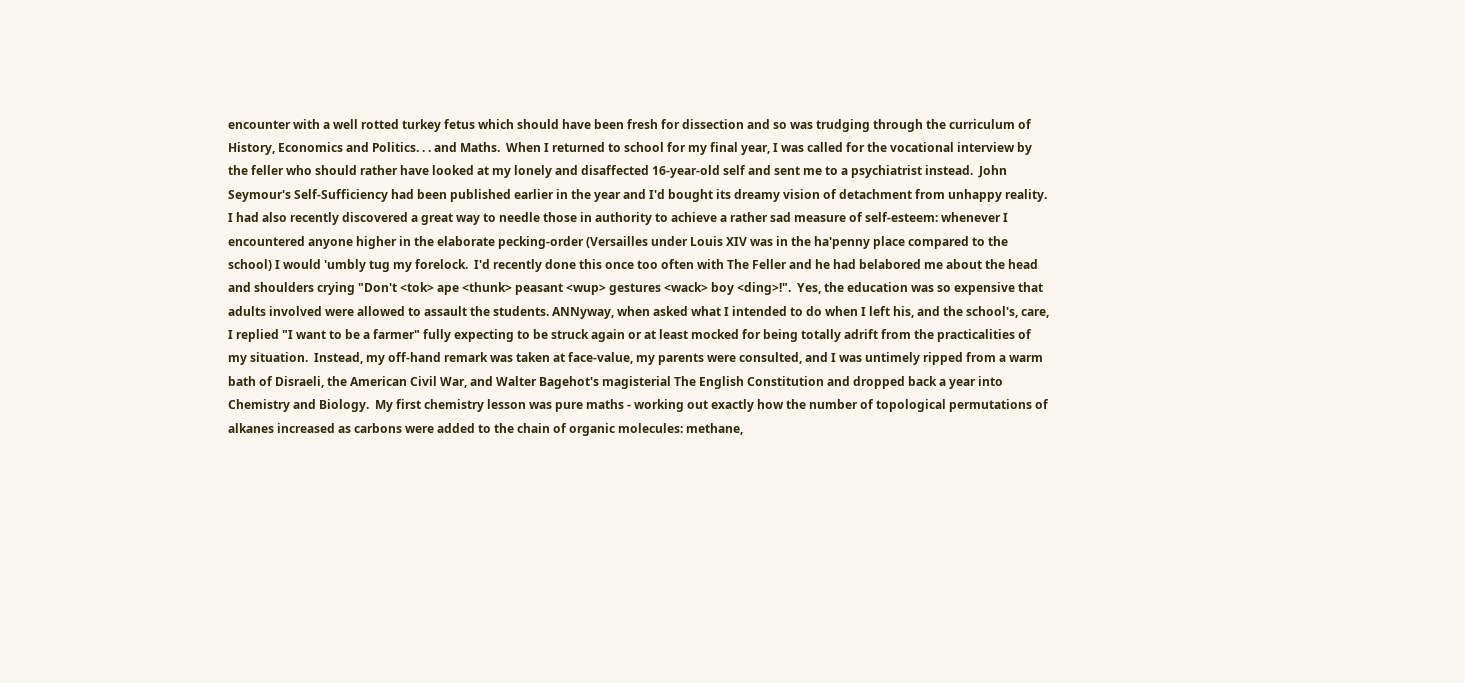encounter with a well rotted turkey fetus which should have been fresh for dissection and so was trudging through the curriculum of History, Economics and Politics. . . and Maths.  When I returned to school for my final year, I was called for the vocational interview by the feller who should rather have looked at my lonely and disaffected 16-year-old self and sent me to a psychiatrist instead.  John Seymour's Self-Sufficiency had been published earlier in the year and I'd bought its dreamy vision of detachment from unhappy reality. I had also recently discovered a great way to needle those in authority to achieve a rather sad measure of self-esteem: whenever I encountered anyone higher in the elaborate pecking-order (Versailles under Louis XIV was in the ha'penny place compared to the school) I would 'umbly tug my forelock.  I'd recently done this once too often with The Feller and he had belabored me about the head and shoulders crying "Don't <tok> ape <thunk> peasant <wup> gestures <wack> boy <ding>!".  Yes, the education was so expensive that adults involved were allowed to assault the students. ANNyway, when asked what I intended to do when I left his, and the school's, care, I replied "I want to be a farmer" fully expecting to be struck again or at least mocked for being totally adrift from the practicalities of my situation.  Instead, my off-hand remark was taken at face-value, my parents were consulted, and I was untimely ripped from a warm bath of Disraeli, the American Civil War, and Walter Bagehot's magisterial The English Constitution and dropped back a year into Chemistry and Biology.  My first chemistry lesson was pure maths - working out exactly how the number of topological permutations of alkanes increased as carbons were added to the chain of organic molecules: methane,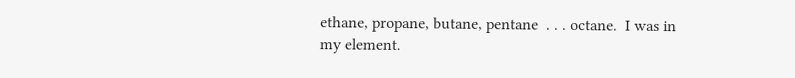ethane, propane, butane, pentane  . . . octane.  I was in my element.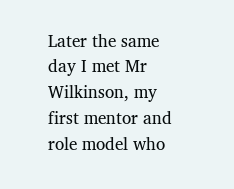Later the same day I met Mr Wilkinson, my first mentor and role model who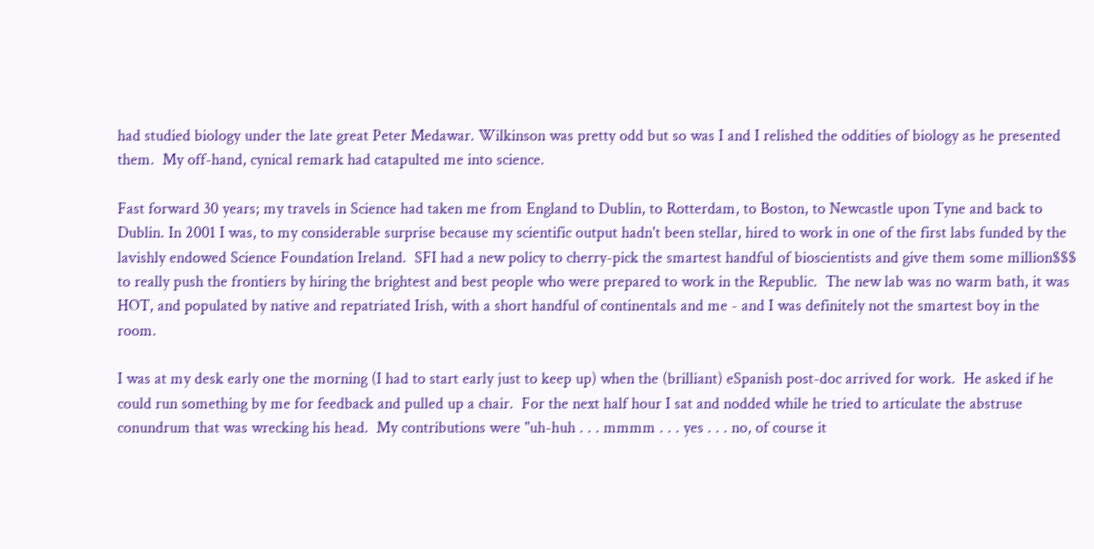had studied biology under the late great Peter Medawar. Wilkinson was pretty odd but so was I and I relished the oddities of biology as he presented them.  My off-hand, cynical remark had catapulted me into science.

Fast forward 30 years; my travels in Science had taken me from England to Dublin, to Rotterdam, to Boston, to Newcastle upon Tyne and back to Dublin. In 2001 I was, to my considerable surprise because my scientific output hadn't been stellar, hired to work in one of the first labs funded by the lavishly endowed Science Foundation Ireland.  SFI had a new policy to cherry-pick the smartest handful of bioscientists and give them some million$$$ to really push the frontiers by hiring the brightest and best people who were prepared to work in the Republic.  The new lab was no warm bath, it was HOT, and populated by native and repatriated Irish, with a short handful of continentals and me - and I was definitely not the smartest boy in the room.

I was at my desk early one the morning (I had to start early just to keep up) when the (brilliant) eSpanish post-doc arrived for work.  He asked if he could run something by me for feedback and pulled up a chair.  For the next half hour I sat and nodded while he tried to articulate the abstruse conundrum that was wrecking his head.  My contributions were "uh-huh . . . mmmm . . . yes . . . no, of course it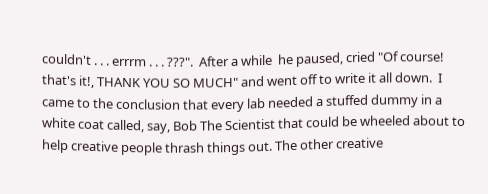couldn't . . . errrm . . . ???".  After a while  he paused, cried "Of course! that's it!, THANK YOU SO MUCH" and went off to write it all down.  I came to the conclusion that every lab needed a stuffed dummy in a white coat called, say, Bob The Scientist that could be wheeled about to help creative people thrash things out. The other creative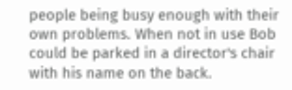people being busy enough with their own problems. When not in use Bob could be parked in a director's chair with his name on the back.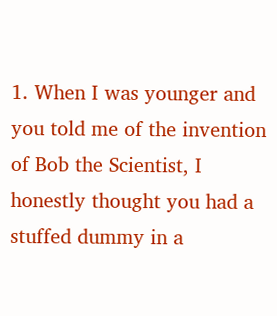1. When I was younger and you told me of the invention of Bob the Scientist, I honestly thought you had a stuffed dummy in a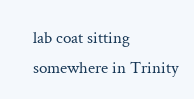lab coat sitting somewhere in Trinity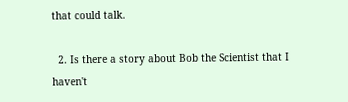that could talk.

  2. Is there a story about Bob the Scientist that I haven't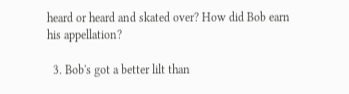heard or heard and skated over? How did Bob earn his appellation?

  3. Bob's got a better lilt than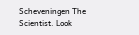Scheveningen The Scientist. Look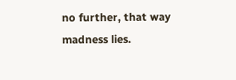no further, that way madness lies.